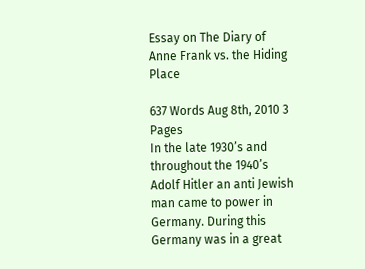Essay on The Diary of Anne Frank vs. the Hiding Place

637 Words Aug 8th, 2010 3 Pages
In the late 1930’s and throughout the 1940’s Adolf Hitler an anti Jewish man came to power in Germany. During this Germany was in a great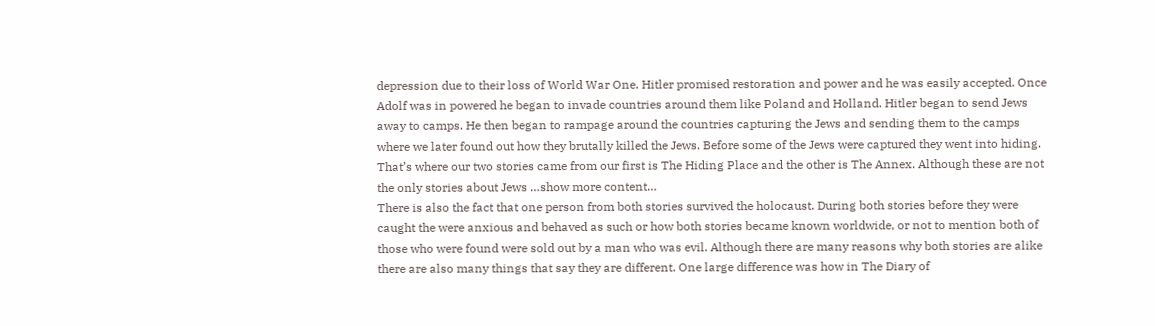depression due to their loss of World War One. Hitler promised restoration and power and he was easily accepted. Once Adolf was in powered he began to invade countries around them like Poland and Holland. Hitler began to send Jews away to camps. He then began to rampage around the countries capturing the Jews and sending them to the camps where we later found out how they brutally killed the Jews. Before some of the Jews were captured they went into hiding. That’s where our two stories came from our first is The Hiding Place and the other is The Annex. Although these are not the only stories about Jews …show more content…
There is also the fact that one person from both stories survived the holocaust. During both stories before they were caught the were anxious and behaved as such or how both stories became known worldwide, or not to mention both of those who were found were sold out by a man who was evil. Although there are many reasons why both stories are alike there are also many things that say they are different. One large difference was how in The Diary of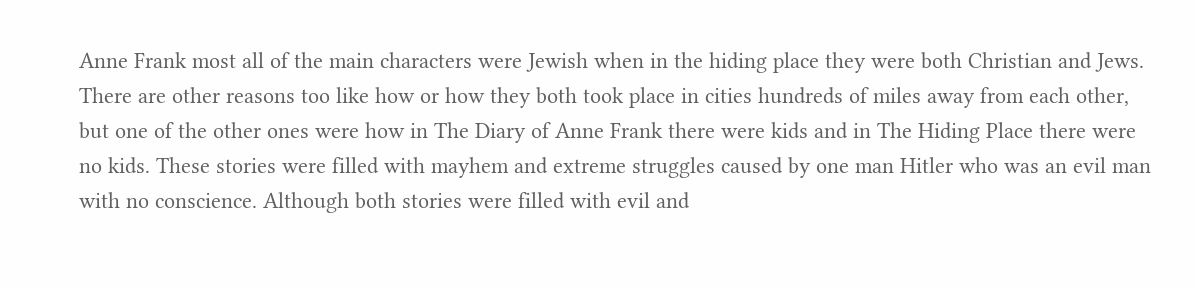Anne Frank most all of the main characters were Jewish when in the hiding place they were both Christian and Jews. There are other reasons too like how or how they both took place in cities hundreds of miles away from each other, but one of the other ones were how in The Diary of Anne Frank there were kids and in The Hiding Place there were no kids. These stories were filled with mayhem and extreme struggles caused by one man Hitler who was an evil man with no conscience. Although both stories were filled with evil and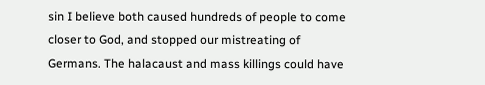sin I believe both caused hundreds of people to come closer to God, and stopped our mistreating of Germans. The halacaust and mass killings could have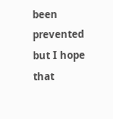been prevented but I hope that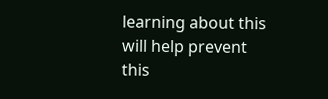learning about this will help prevent this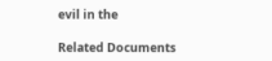evil in the

Related Documents